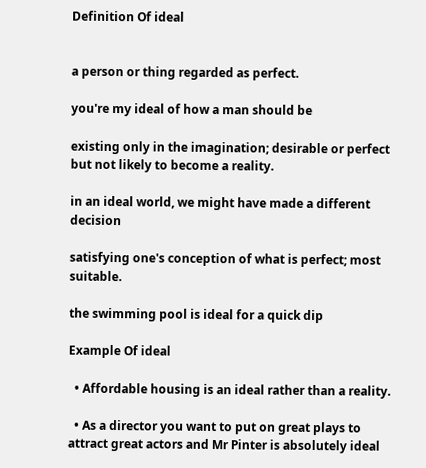Definition Of ideal


a person or thing regarded as perfect.

you're my ideal of how a man should be

existing only in the imagination; desirable or perfect but not likely to become a reality.

in an ideal world, we might have made a different decision

satisfying one's conception of what is perfect; most suitable.

the swimming pool is ideal for a quick dip

Example Of ideal

  • Affordable housing is an ideal rather than a reality.

  • As a director you want to put on great plays to attract great actors and Mr Pinter is absolutely ideal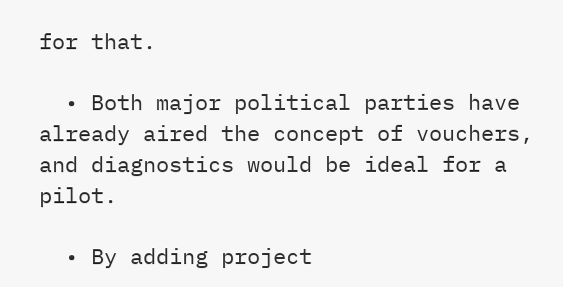for that.

  • Both major political parties have already aired the concept of vouchers, and diagnostics would be ideal for a pilot.

  • By adding project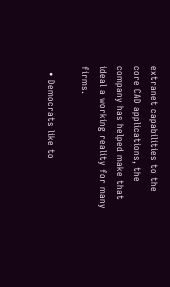extranet capabilities to the core CAD applications, the company has helped make that ideal a working reality for many firms.

  • Democrats like to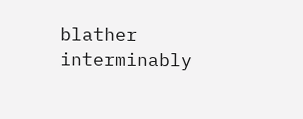blather interminably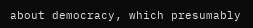about democracy, which presumably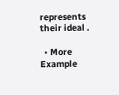represents their ideal .

  • More Example